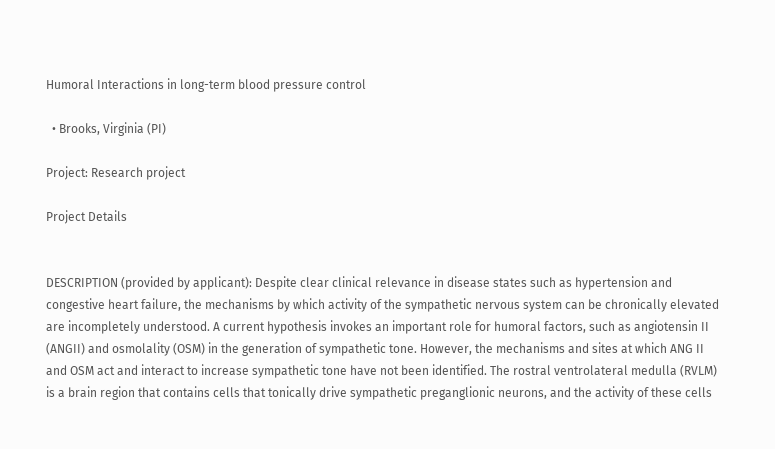Humoral Interactions in long-term blood pressure control

  • Brooks, Virginia (PI)

Project: Research project

Project Details


DESCRIPTION (provided by applicant): Despite clear clinical relevance in disease states such as hypertension and congestive heart failure, the mechanisms by which activity of the sympathetic nervous system can be chronically elevated are incompletely understood. A current hypothesis invokes an important role for humoral factors, such as angiotensin II (ANGII) and osmolality (OSM) in the generation of sympathetic tone. However, the mechanisms and sites at which ANG II and OSM act and interact to increase sympathetic tone have not been identified. The rostral ventrolateral medulla (RVLM) is a brain region that contains cells that tonically drive sympathetic preganglionic neurons, and the activity of these cells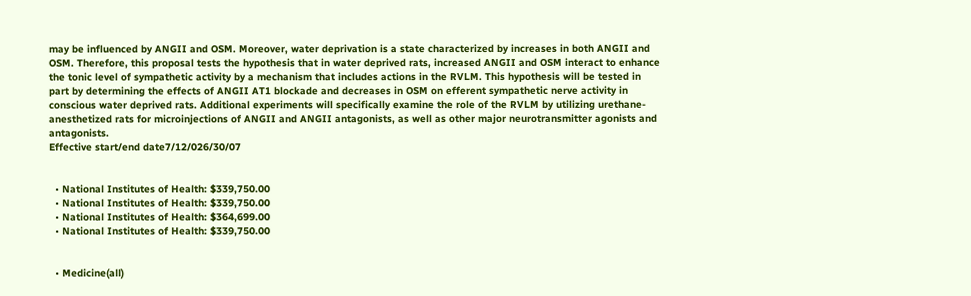may be influenced by ANGII and OSM. Moreover, water deprivation is a state characterized by increases in both ANGII and OSM. Therefore, this proposal tests the hypothesis that in water deprived rats, increased ANGII and OSM interact to enhance the tonic level of sympathetic activity by a mechanism that includes actions in the RVLM. This hypothesis will be tested in part by determining the effects of ANGII AT1 blockade and decreases in OSM on efferent sympathetic nerve activity in conscious water deprived rats. Additional experiments will specifically examine the role of the RVLM by utilizing urethane-anesthetized rats for microinjections of ANGII and ANGII antagonists, as well as other major neurotransmitter agonists and antagonists.
Effective start/end date7/12/026/30/07


  • National Institutes of Health: $339,750.00
  • National Institutes of Health: $339,750.00
  • National Institutes of Health: $364,699.00
  • National Institutes of Health: $339,750.00


  • Medicine(all)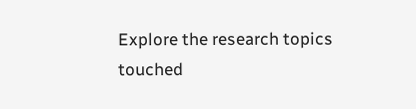Explore the research topics touched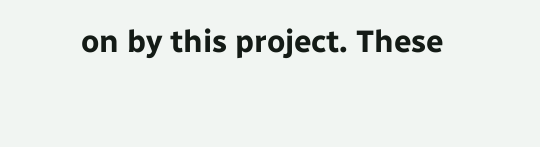on by this project. These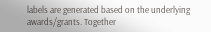labels are generated based on the underlying awards/grants. Together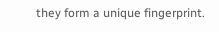they form a unique fingerprint.